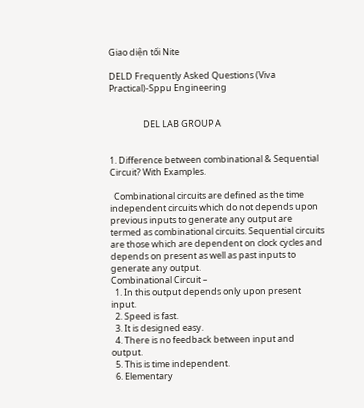Giao diện tối Nite

DELD Frequently Asked Questions (Viva Practical)-Sppu Engineering


                 DEL LAB GROUP A


1. Difference between combinational & Sequential Circuit? With Examples.

  Combinational circuits are defined as the time independent circuits which do not depends upon previous inputs to generate any output are termed as combinational circuits. Sequential circuits are those which are dependent on clock cycles and depends on present as well as past inputs to generate any output.
Combinational Circuit –
  1. In this output depends only upon present input.
  2. Speed is fast.
  3. It is designed easy.
  4. There is no feedback between input and output.
  5. This is time independent.
  6. Elementary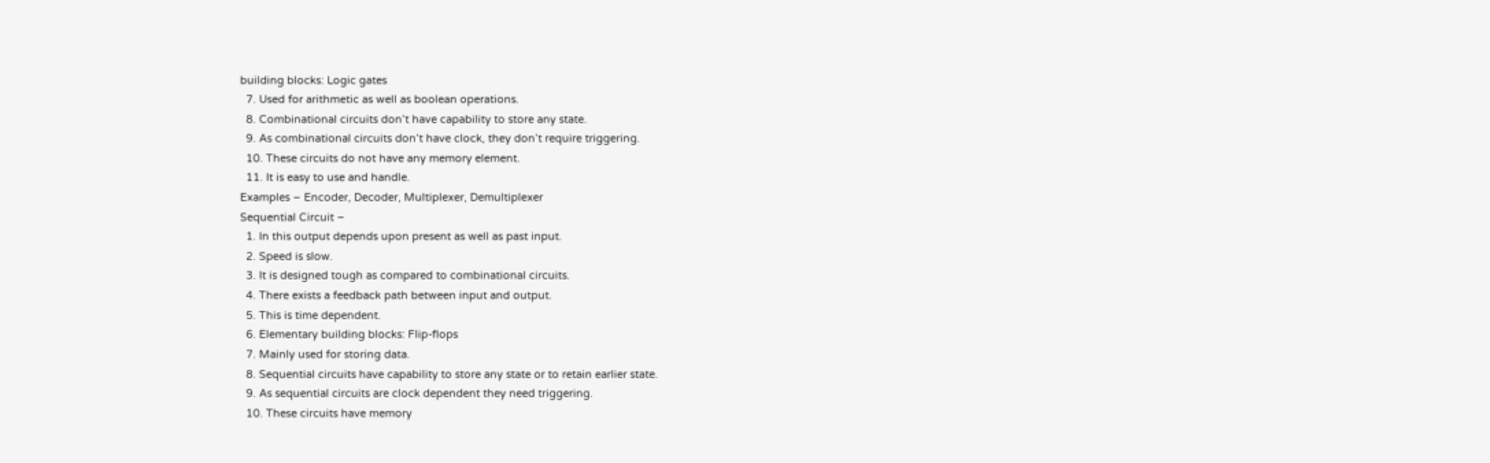building blocks: Logic gates
  7. Used for arithmetic as well as boolean operations.
  8. Combinational circuits don’t have capability to store any state.
  9. As combinational circuits don’t have clock, they don’t require triggering.
  10. These circuits do not have any memory element.
  11. It is easy to use and handle.
Examples – Encoder, Decoder, Multiplexer, Demultiplexer
Sequential Circuit –
  1. In this output depends upon present as well as past input.
  2. Speed is slow.
  3. It is designed tough as compared to combinational circuits.
  4. There exists a feedback path between input and output.
  5. This is time dependent.
  6. Elementary building blocks: Flip-flops
  7. Mainly used for storing data.
  8. Sequential circuits have capability to store any state or to retain earlier state.
  9. As sequential circuits are clock dependent they need triggering.
  10. These circuits have memory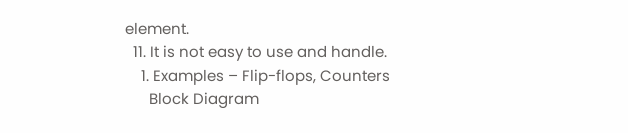element.
  11. It is not easy to use and handle.
    1. Examples – Flip-flops, Counters
      Block Diagram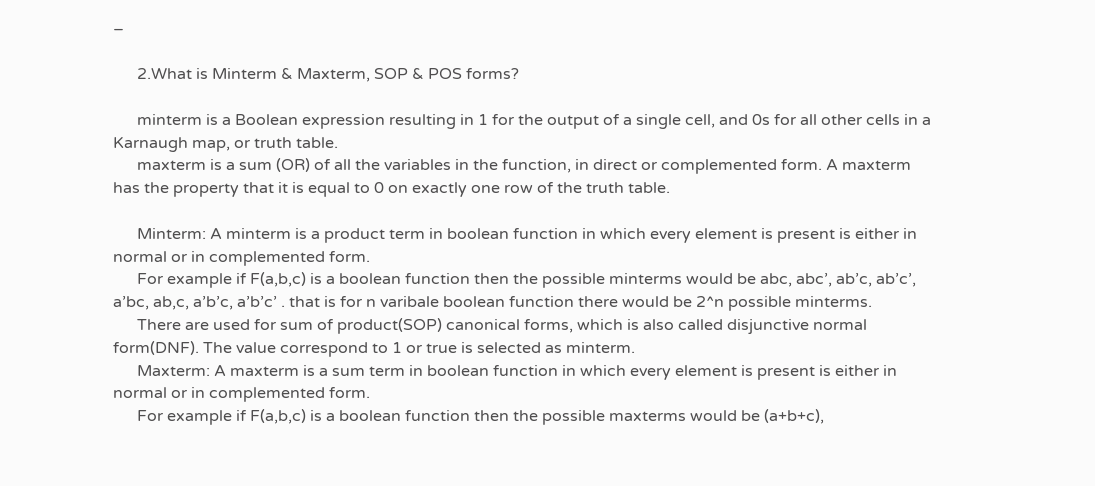–

      2.What is Minterm & Maxterm, SOP & POS forms?

      minterm is a Boolean expression resulting in 1 for the output of a single cell, and 0s for all other cells in a Karnaugh map, or truth table.
      maxterm is a sum (OR) of all the variables in the function, in direct or complemented form. A maxterm has the property that it is equal to 0 on exactly one row of the truth table.

      Minterm: A minterm is a product term in boolean function in which every element is present is either in normal or in complemented form.
      For example if F(a,b,c) is a boolean function then the possible minterms would be abc, abc’, ab’c, ab’c’, a’bc, ab,c, a’b’c, a’b’c’ . that is for n varibale boolean function there would be 2^n possible minterms.
      There are used for sum of product(SOP) canonical forms, which is also called disjunctive normal form(DNF). The value correspond to 1 or true is selected as minterm.
      Maxterm: A maxterm is a sum term in boolean function in which every element is present is either in normal or in complemented form.
      For example if F(a,b,c) is a boolean function then the possible maxterms would be (a+b+c),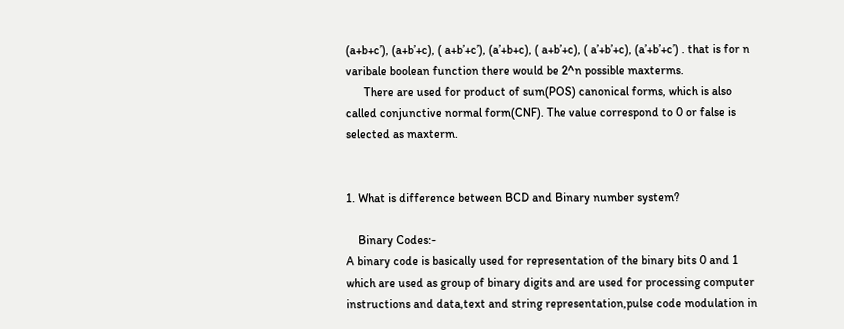(a+b+c’), (a+b’+c), ( a+b’+c’), (a’+b+c), ( a+b’+c), ( a’+b’+c), (a’+b’+c’) . that is for n varibale boolean function there would be 2^n possible maxterms.
      There are used for product of sum(POS) canonical forms, which is also called conjunctive normal form(CNF). The value correspond to 0 or false is selected as maxterm.


1. What is difference between BCD and Binary number system?

    Binary Codes:-
A binary code is basically used for representation of the binary bits 0 and 1 which are used as group of binary digits and are used for processing computer instructions and data,text and string representation,pulse code modulation in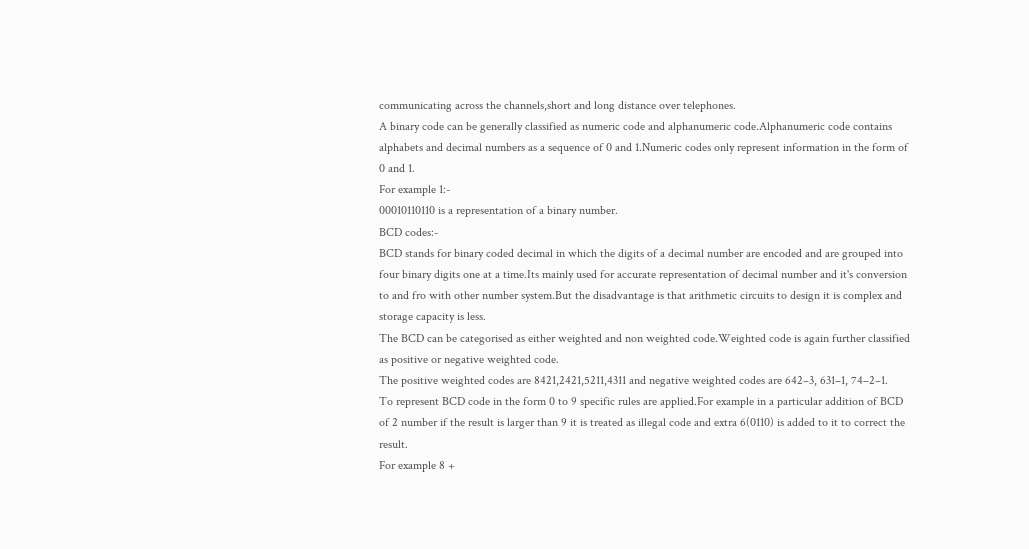communicating across the channels,short and long distance over telephones.
A binary code can be generally classified as numeric code and alphanumeric code.Alphanumeric code contains alphabets and decimal numbers as a sequence of 0 and 1.Numeric codes only represent information in the form of 0 and 1.
For example 1:-
00010110110 is a representation of a binary number.
BCD codes:-
BCD stands for binary coded decimal in which the digits of a decimal number are encoded and are grouped into four binary digits one at a time.Its mainly used for accurate representation of decimal number and it's conversion to and fro with other number system.But the disadvantage is that arithmetic circuits to design it is complex and storage capacity is less.
The BCD can be categorised as either weighted and non weighted code.Weighted code is again further classified as positive or negative weighted code.
The positive weighted codes are 8421,2421,5211,4311 and negative weighted codes are 642–3, 631–1, 74–2–1.
To represent BCD code in the form 0 to 9 specific rules are applied.For example in a particular addition of BCD of 2 number if the result is larger than 9 it is treated as illegal code and extra 6(0110) is added to it to correct the result.
For example 8 +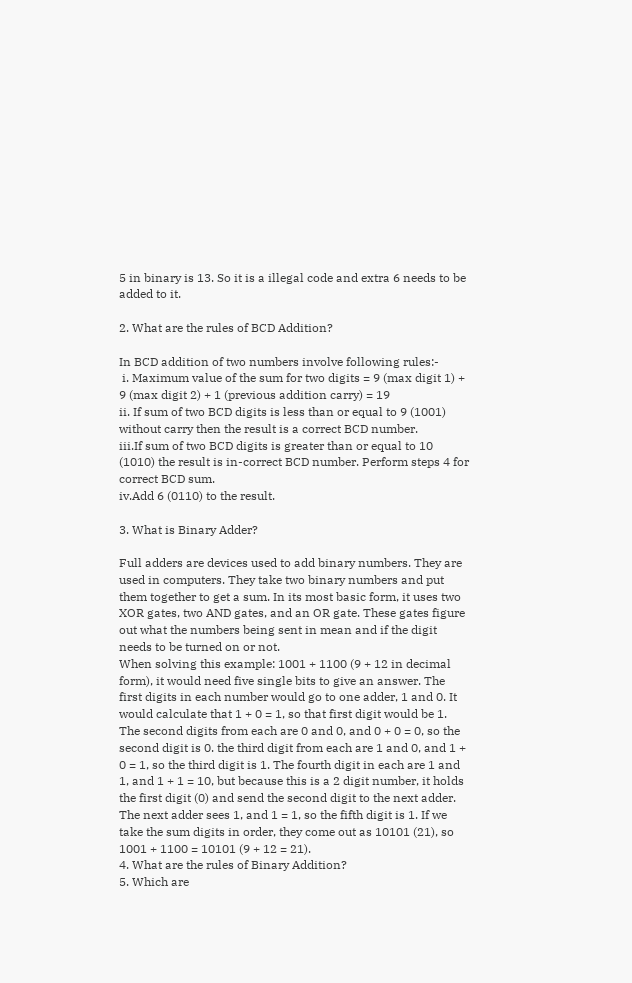5 in binary is 13. So it is a illegal code and extra 6 needs to be added to it.

2. What are the rules of BCD Addition?

In BCD addition of two numbers involve following rules:-
 i. Maximum value of the sum for two digits = 9 (max digit 1) + 9 (max digit 2) + 1 (previous addition carry) = 19
ii. If sum of two BCD digits is less than or equal to 9 (1001) without carry then the result is a correct BCD number.
iii.If sum of two BCD digits is greater than or equal to 10 (1010) the result is in-correct BCD number. Perform steps 4 for correct BCD sum.
iv.Add 6 (0110) to the result.

3. What is Binary Adder?

Full adders are devices used to add binary numbers. They are used in computers. They take two binary numbers and put them together to get a sum. In its most basic form, it uses two XOR gates, two AND gates, and an OR gate. These gates figure out what the numbers being sent in mean and if the digit needs to be turned on or not.
When solving this example: 1001 + 1100 (9 + 12 in decimal form), it would need five single bits to give an answer. The first digits in each number would go to one adder, 1 and 0. It would calculate that 1 + 0 = 1, so that first digit would be 1. The second digits from each are 0 and 0, and 0 + 0 = 0, so the second digit is 0. the third digit from each are 1 and 0, and 1 + 0 = 1, so the third digit is 1. The fourth digit in each are 1 and 1, and 1 + 1 = 10, but because this is a 2 digit number, it holds the first digit (0) and send the second digit to the next adder. The next adder sees 1, and 1 = 1, so the fifth digit is 1. If we take the sum digits in order, they come out as 10101 (21), so 1001 + 1100 = 10101 (9 + 12 = 21).
4. What are the rules of Binary Addition?
5. Which are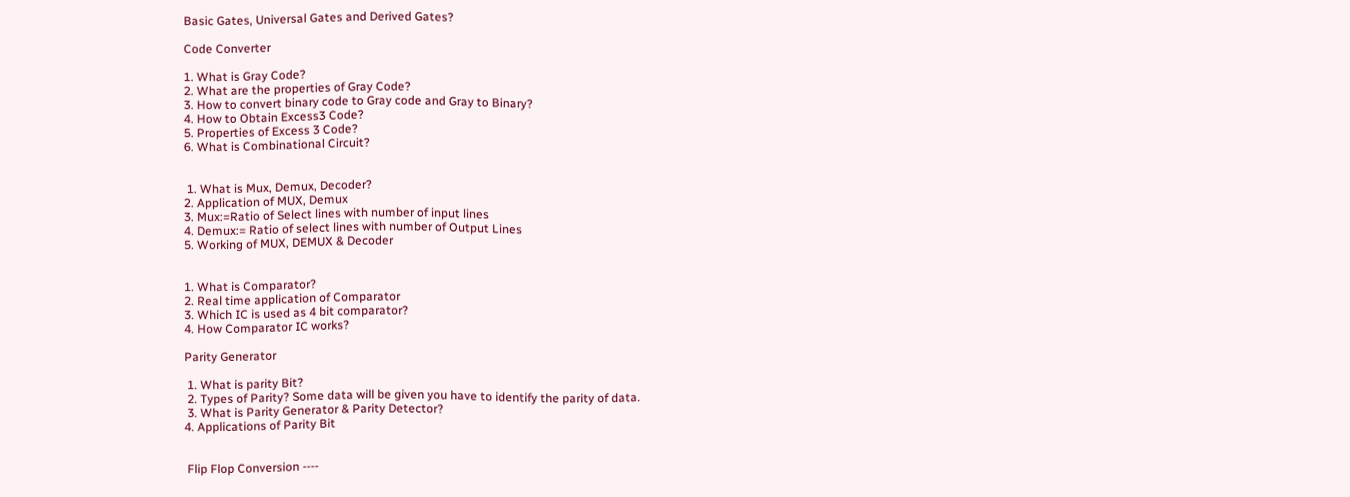Basic Gates, Universal Gates and Derived Gates?

Code Converter

1. What is Gray Code?
2. What are the properties of Gray Code?
3. How to convert binary code to Gray code and Gray to Binary?
4. How to Obtain Excess3 Code?
5. Properties of Excess 3 Code?
6. What is Combinational Circuit?


 1. What is Mux, Demux, Decoder?
2. Application of MUX, Demux
3. Mux:=Ratio of Select lines with number of input lines
4. Demux:= Ratio of select lines with number of Output Lines
5. Working of MUX, DEMUX & Decoder


1. What is Comparator?
2. Real time application of Comparator
3. Which IC is used as 4 bit comparator?
4. How Comparator IC works?

Parity Generator

 1. What is parity Bit?
 2. Types of Parity? Some data will be given you have to identify the parity of data.
 3. What is Parity Generator & Parity Detector?
4. Applications of Parity Bit


 Flip Flop Conversion ----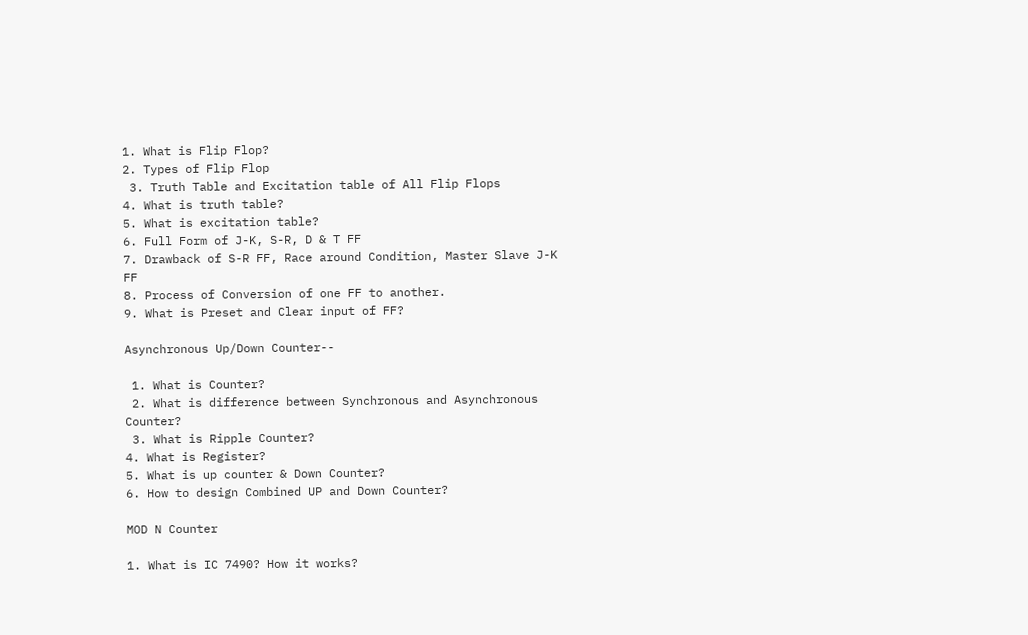1. What is Flip Flop?
2. Types of Flip Flop
 3. Truth Table and Excitation table of All Flip Flops
4. What is truth table?
5. What is excitation table?
6. Full Form of J-K, S-R, D & T FF
7. Drawback of S-R FF, Race around Condition, Master Slave J-K FF
8. Process of Conversion of one FF to another.
9. What is Preset and Clear input of FF?

Asynchronous Up/Down Counter--

 1. What is Counter?
 2. What is difference between Synchronous and Asynchronous Counter?
 3. What is Ripple Counter?
4. What is Register?
5. What is up counter & Down Counter?
6. How to design Combined UP and Down Counter?

MOD N Counter

1. What is IC 7490? How it works?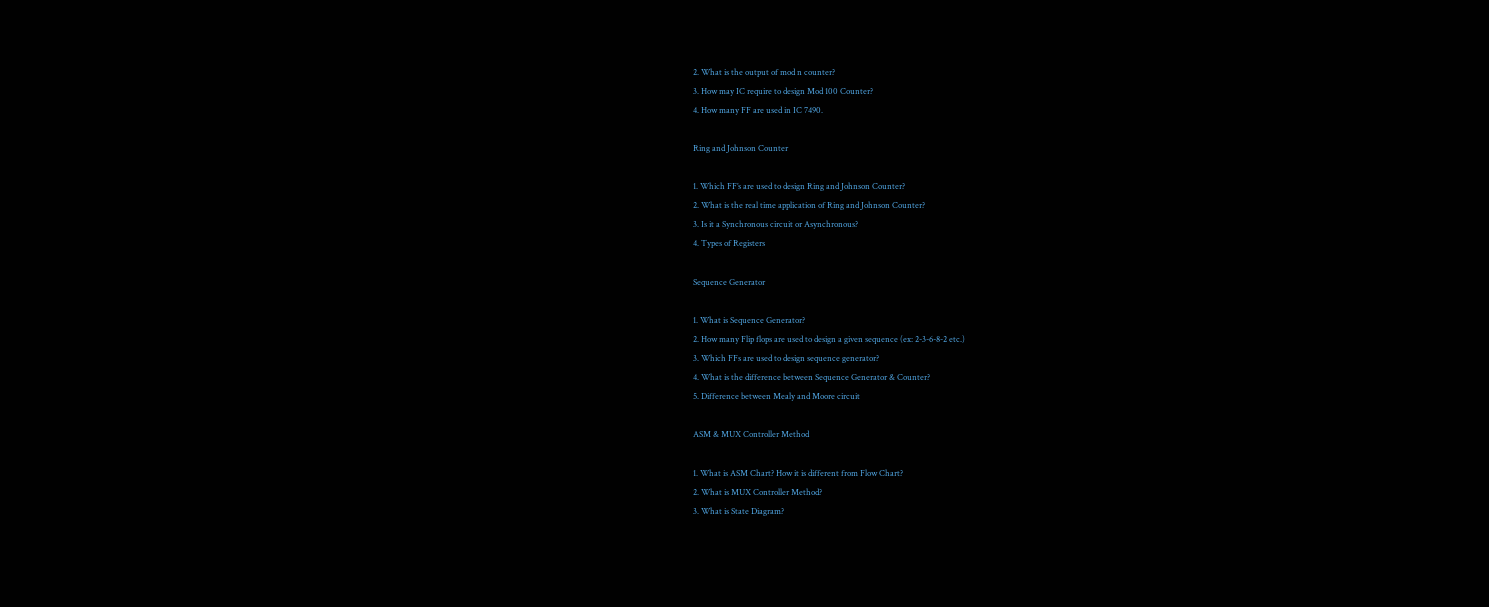2. What is the output of mod n counter?
3. How may IC require to design Mod 100 Counter?
4. How many FF are used in IC 7490.

Ring and Johnson Counter

1. Which FF’s are used to design Ring and Johnson Counter?
2. What is the real time application of Ring and Johnson Counter?
3. Is it a Synchronous circuit or Asynchronous?
4. Types of Registers

Sequence Generator

1. What is Sequence Generator?
2. How many Flip flops are used to design a given sequence (ex: 2-3-6-8-2 etc.)
3. Which FFs are used to design sequence generator?
4. What is the difference between Sequence Generator & Counter?
5. Difference between Mealy and Moore circuit

ASM & MUX Controller Method

1. What is ASM Chart? How it is different from Flow Chart?
2. What is MUX Controller Method?
3. What is State Diagram?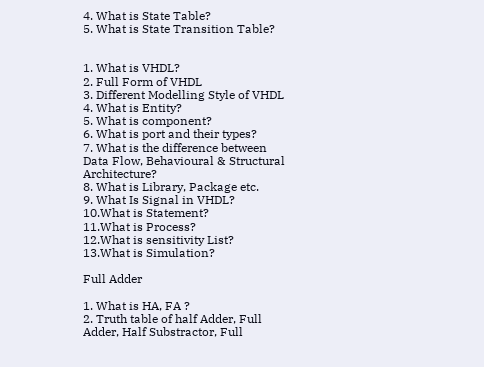4. What is State Table?
5. What is State Transition Table?


1. What is VHDL?
2. Full Form of VHDL
3. Different Modelling Style of VHDL
4. What is Entity?
5. What is component?
6. What is port and their types?
7. What is the difference between Data Flow, Behavioural & Structural Architecture?
8. What is Library, Package etc.
9. What Is Signal in VHDL?
10.What is Statement?
11.What is Process?
12.What is sensitivity List?
13.What is Simulation?

Full Adder

1. What is HA, FA ?
2. Truth table of half Adder, Full Adder, Half Substractor, Full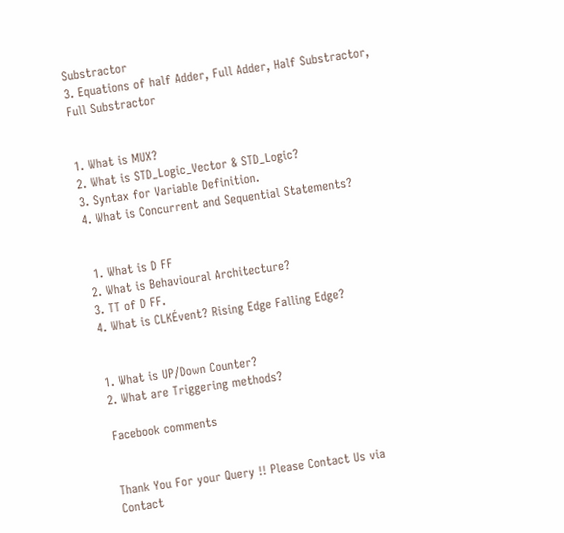Substractor
3. Equations of half Adder, Full Adder, Half Substractor, Full Substractor


1. What is MUX?
2. What is STD_Logic_Vector & STD_Logic?
3. Syntax for Variable Definition.
4. What is Concurrent and Sequential Statements?


 1. What is D FF
2. What is Behavioural Architecture?
3. TT of D FF.
4. What is CLKÉvent? Rising Edge Falling Edge?


1. What is UP/Down Counter?
2. What are Triggering methods?

Facebook comments


Thank You For your Query !! Please Contact Us via Contact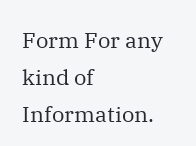Form For any kind of Information.